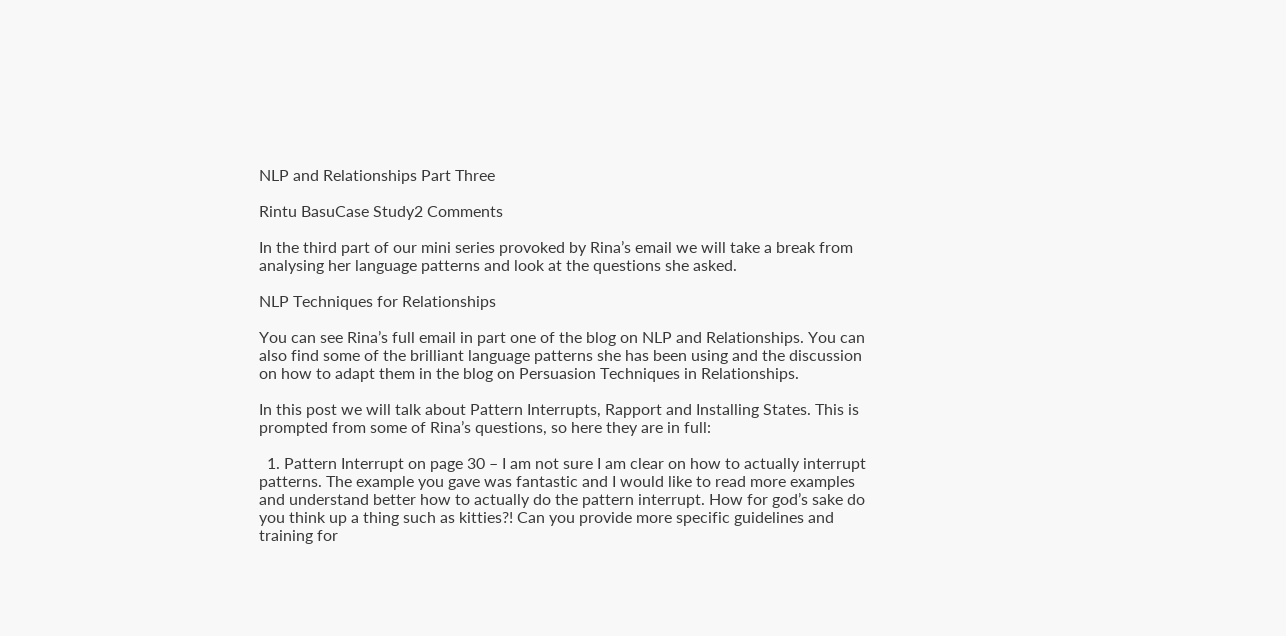NLP and Relationships Part Three

Rintu BasuCase Study2 Comments

In the third part of our mini series provoked by Rina’s email we will take a break from analysing her language patterns and look at the questions she asked.

NLP Techniques for Relationships

You can see Rina’s full email in part one of the blog on NLP and Relationships. You can also find some of the brilliant language patterns she has been using and the discussion on how to adapt them in the blog on Persuasion Techniques in Relationships.

In this post we will talk about Pattern Interrupts, Rapport and Installing States. This is prompted from some of Rina’s questions, so here they are in full:

  1. Pattern Interrupt on page 30 – I am not sure I am clear on how to actually interrupt patterns. The example you gave was fantastic and I would like to read more examples and understand better how to actually do the pattern interrupt. How for god’s sake do you think up a thing such as kitties?! Can you provide more specific guidelines and training for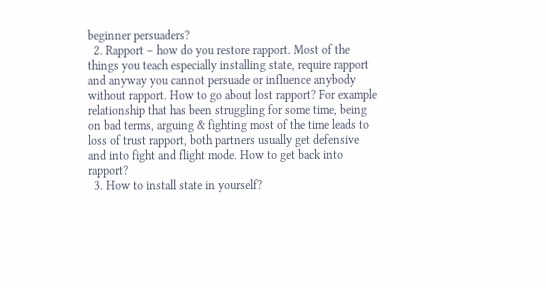beginner persuaders?
  2. Rapport – how do you restore rapport. Most of the things you teach especially installing state, require rapport and anyway you cannot persuade or influence anybody without rapport. How to go about lost rapport? For example relationship that has been struggling for some time, being on bad terms, arguing & fighting most of the time leads to loss of trust rapport, both partners usually get defensive and into fight and flight mode. How to get back into rapport?
  3. How to install state in yourself?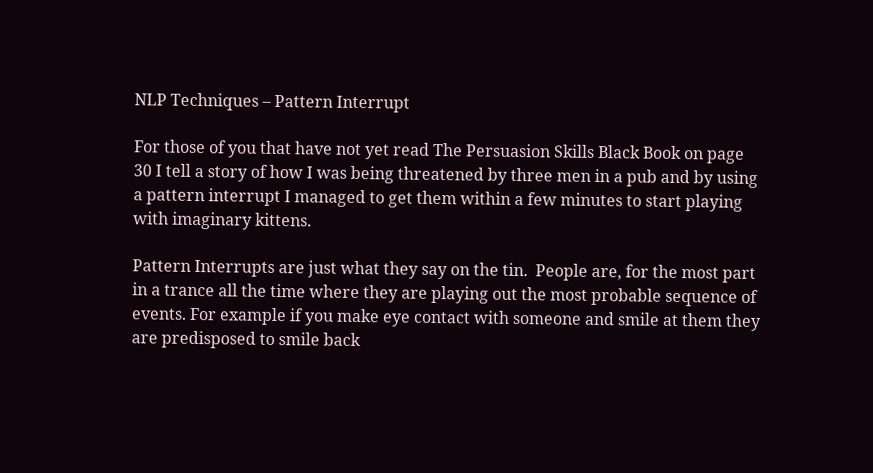NLP Techniques – Pattern Interrupt

For those of you that have not yet read The Persuasion Skills Black Book on page 30 I tell a story of how I was being threatened by three men in a pub and by using a pattern interrupt I managed to get them within a few minutes to start playing with imaginary kittens.

Pattern Interrupts are just what they say on the tin.  People are, for the most part in a trance all the time where they are playing out the most probable sequence of events. For example if you make eye contact with someone and smile at them they are predisposed to smile back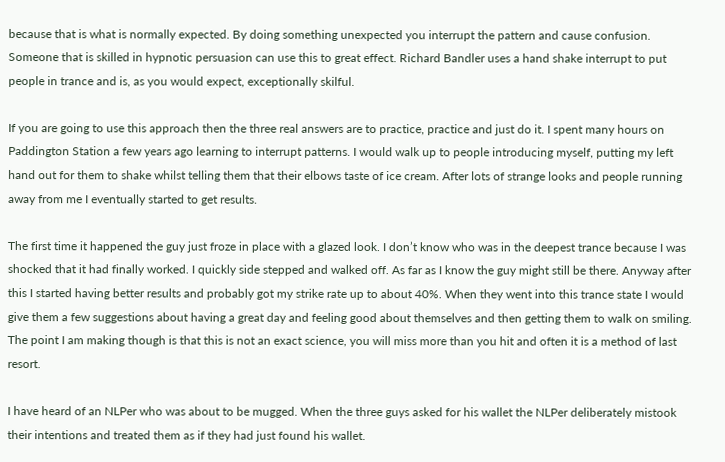because that is what is normally expected. By doing something unexpected you interrupt the pattern and cause confusion. Someone that is skilled in hypnotic persuasion can use this to great effect. Richard Bandler uses a hand shake interrupt to put people in trance and is, as you would expect, exceptionally skilful.

If you are going to use this approach then the three real answers are to practice, practice and just do it. I spent many hours on Paddington Station a few years ago learning to interrupt patterns. I would walk up to people introducing myself, putting my left hand out for them to shake whilst telling them that their elbows taste of ice cream. After lots of strange looks and people running away from me I eventually started to get results.

The first time it happened the guy just froze in place with a glazed look. I don’t know who was in the deepest trance because I was shocked that it had finally worked. I quickly side stepped and walked off. As far as I know the guy might still be there. Anyway after this I started having better results and probably got my strike rate up to about 40%. When they went into this trance state I would give them a few suggestions about having a great day and feeling good about themselves and then getting them to walk on smiling. The point I am making though is that this is not an exact science, you will miss more than you hit and often it is a method of last resort.

I have heard of an NLPer who was about to be mugged. When the three guys asked for his wallet the NLPer deliberately mistook their intentions and treated them as if they had just found his wallet.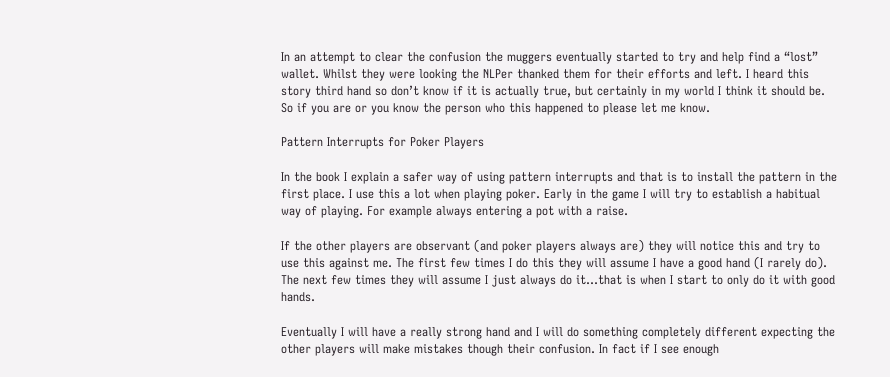In an attempt to clear the confusion the muggers eventually started to try and help find a “lost” wallet. Whilst they were looking the NLPer thanked them for their efforts and left. I heard this story third hand so don’t know if it is actually true, but certainly in my world I think it should be. So if you are or you know the person who this happened to please let me know.

Pattern Interrupts for Poker Players

In the book I explain a safer way of using pattern interrupts and that is to install the pattern in the first place. I use this a lot when playing poker. Early in the game I will try to establish a habitual way of playing. For example always entering a pot with a raise.

If the other players are observant (and poker players always are) they will notice this and try to use this against me. The first few times I do this they will assume I have a good hand (I rarely do). The next few times they will assume I just always do it…that is when I start to only do it with good  hands.

Eventually I will have a really strong hand and I will do something completely different expecting the other players will make mistakes though their confusion. In fact if I see enough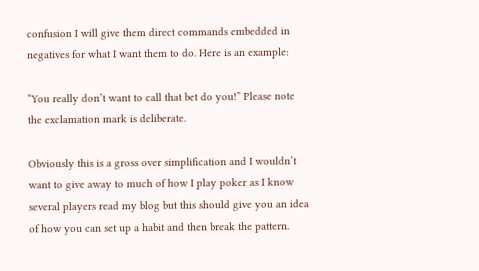confusion I will give them direct commands embedded in negatives for what I want them to do. Here is an example:

“You really don’t want to call that bet do you!” Please note the exclamation mark is deliberate.

Obviously this is a gross over simplification and I wouldn’t want to give away to much of how I play poker as I know several players read my blog but this should give you an idea of how you can set up a habit and then break the pattern.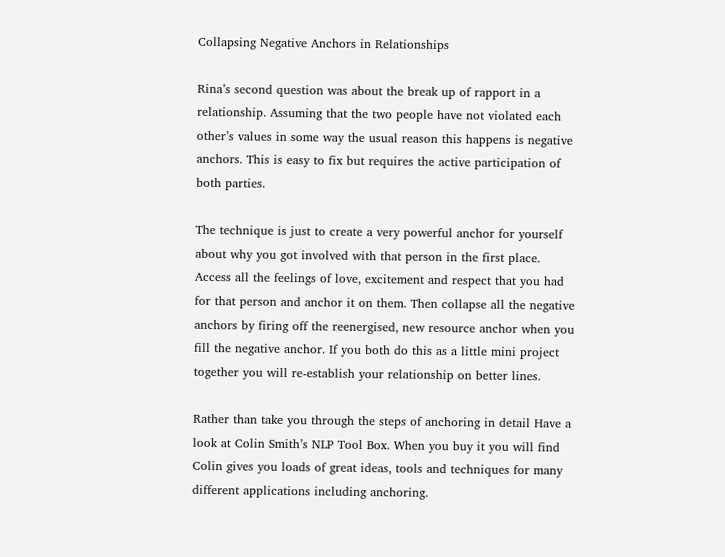Collapsing Negative Anchors in Relationships

Rina’s second question was about the break up of rapport in a relationship. Assuming that the two people have not violated each other’s values in some way the usual reason this happens is negative anchors. This is easy to fix but requires the active participation of both parties.

The technique is just to create a very powerful anchor for yourself about why you got involved with that person in the first place. Access all the feelings of love, excitement and respect that you had for that person and anchor it on them. Then collapse all the negative anchors by firing off the reenergised, new resource anchor when you fill the negative anchor. If you both do this as a little mini project together you will re-establish your relationship on better lines.

Rather than take you through the steps of anchoring in detail Have a look at Colin Smith’s NLP Tool Box. When you buy it you will find Colin gives you loads of great ideas, tools and techniques for many different applications including anchoring.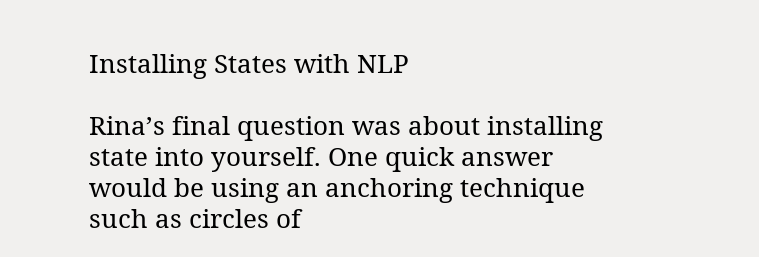Installing States with NLP

Rina’s final question was about installing state into yourself. One quick answer would be using an anchoring technique such as circles of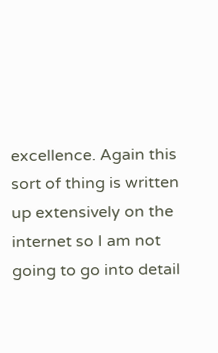excellence. Again this sort of thing is written up extensively on the internet so I am not going to go into detail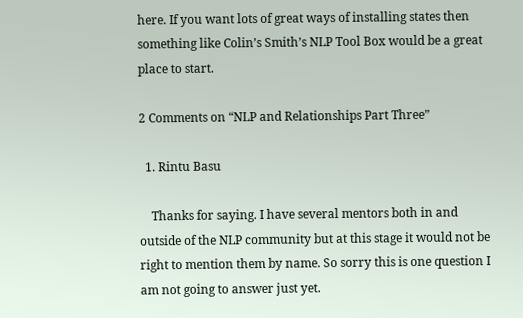here. If you want lots of great ways of installing states then something like Colin’s Smith’s NLP Tool Box would be a great place to start.

2 Comments on “NLP and Relationships Part Three”

  1. Rintu Basu

    Thanks for saying. I have several mentors both in and outside of the NLP community but at this stage it would not be right to mention them by name. So sorry this is one question I am not going to answer just yet.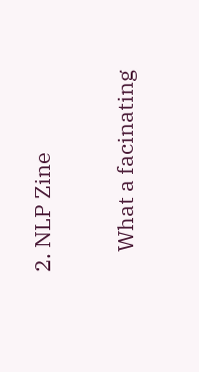2. NLP Zine

    What a facinating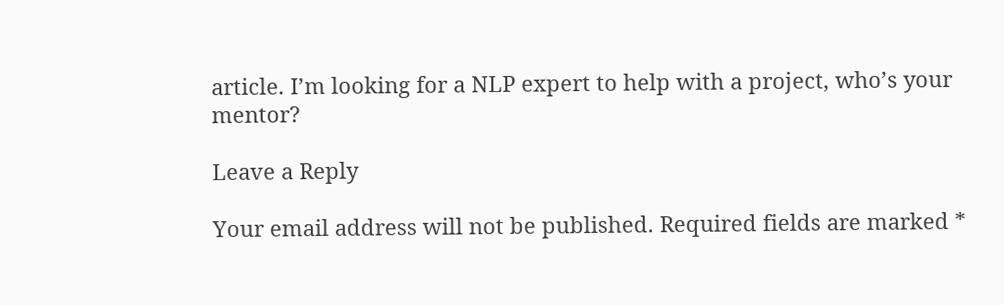article. I’m looking for a NLP expert to help with a project, who’s your mentor?

Leave a Reply

Your email address will not be published. Required fields are marked *